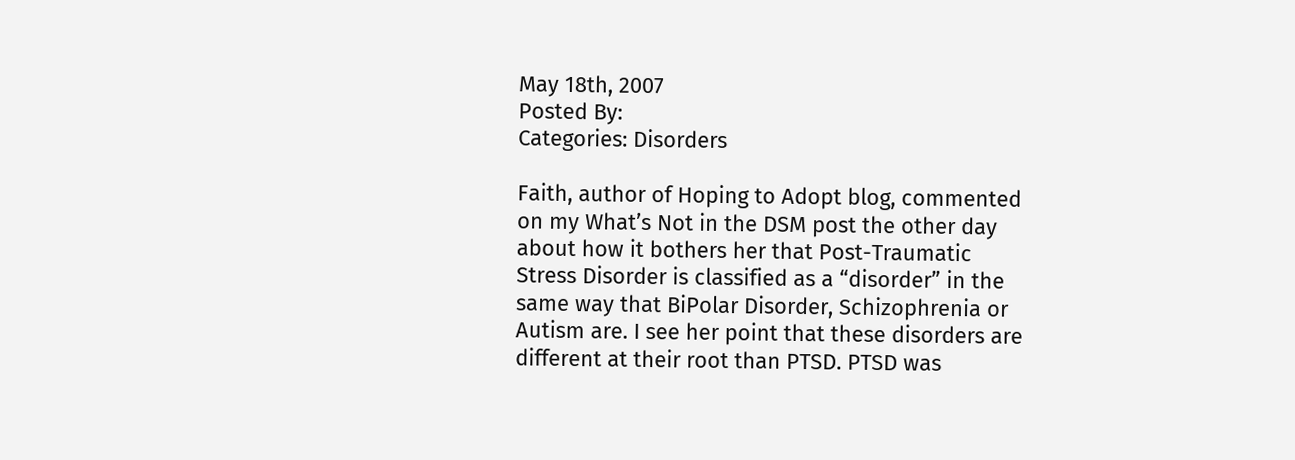May 18th, 2007
Posted By:
Categories: Disorders

Faith, author of Hoping to Adopt blog, commented on my What’s Not in the DSM post the other day about how it bothers her that Post-Traumatic Stress Disorder is classified as a “disorder” in the same way that BiPolar Disorder, Schizophrenia or Autism are. I see her point that these disorders are different at their root than PTSD. PTSD was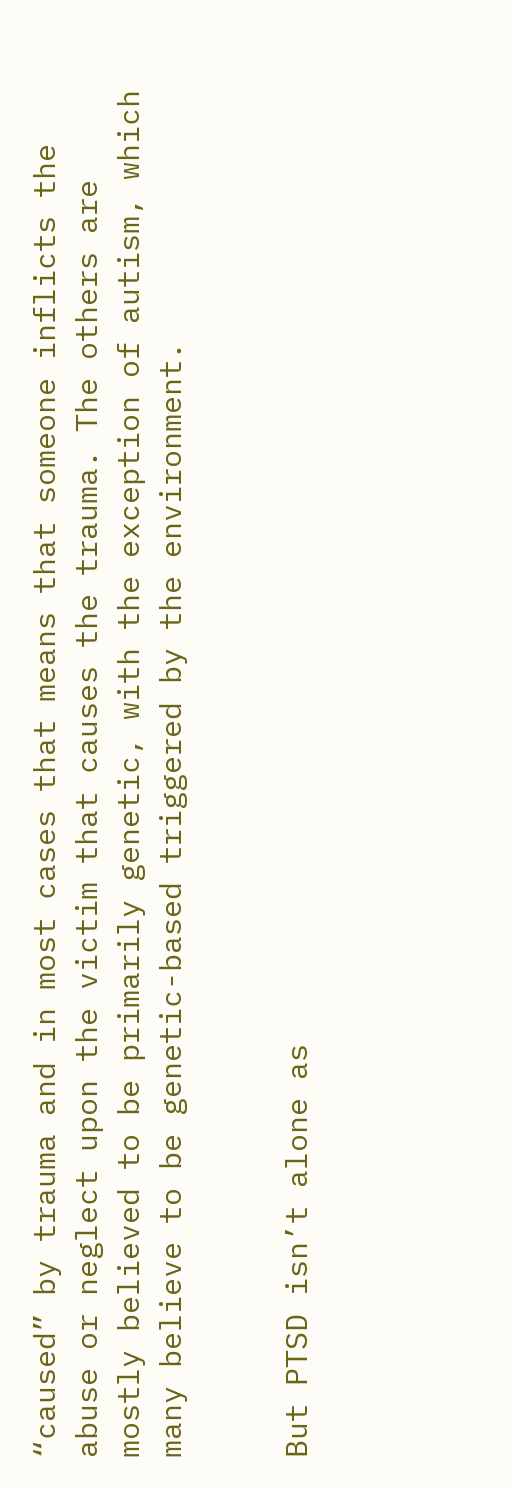“caused” by trauma and in most cases that means that someone inflicts the abuse or neglect upon the victim that causes the trauma. The others are mostly believed to be primarily genetic, with the exception of autism, which many believe to be genetic-based triggered by the environment.


But PTSD isn’t alone as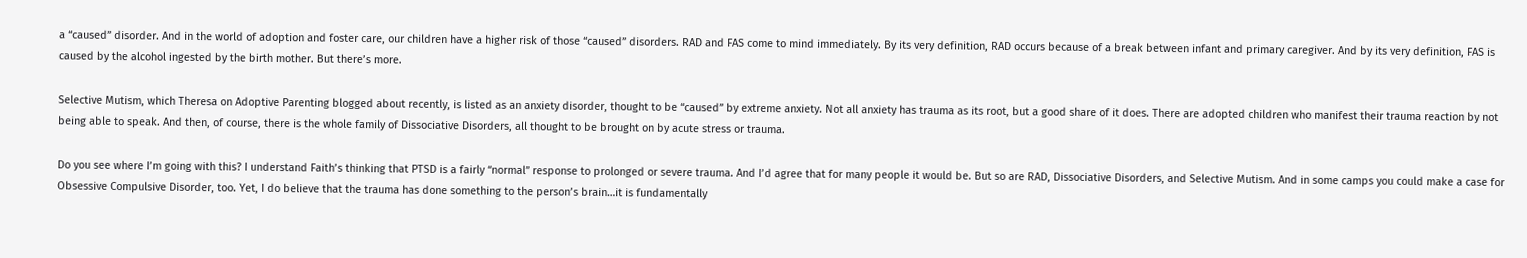a “caused” disorder. And in the world of adoption and foster care, our children have a higher risk of those “caused” disorders. RAD and FAS come to mind immediately. By its very definition, RAD occurs because of a break between infant and primary caregiver. And by its very definition, FAS is caused by the alcohol ingested by the birth mother. But there’s more.

Selective Mutism, which Theresa on Adoptive Parenting blogged about recently, is listed as an anxiety disorder, thought to be “caused” by extreme anxiety. Not all anxiety has trauma as its root, but a good share of it does. There are adopted children who manifest their trauma reaction by not being able to speak. And then, of course, there is the whole family of Dissociative Disorders, all thought to be brought on by acute stress or trauma.

Do you see where I’m going with this? I understand Faith’s thinking that PTSD is a fairly “normal” response to prolonged or severe trauma. And I’d agree that for many people it would be. But so are RAD, Dissociative Disorders, and Selective Mutism. And in some camps you could make a case for Obsessive Compulsive Disorder, too. Yet, I do believe that the trauma has done something to the person’s brain…it is fundamentally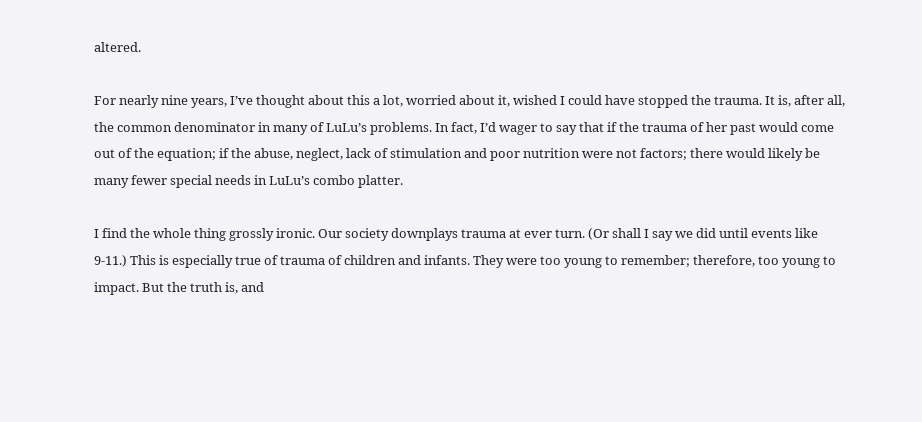altered.

For nearly nine years, I’ve thought about this a lot, worried about it, wished I could have stopped the trauma. It is, after all, the common denominator in many of LuLu’s problems. In fact, I’d wager to say that if the trauma of her past would come out of the equation; if the abuse, neglect, lack of stimulation and poor nutrition were not factors; there would likely be many fewer special needs in LuLu’s combo platter.

I find the whole thing grossly ironic. Our society downplays trauma at ever turn. (Or shall I say we did until events like 9-11.) This is especially true of trauma of children and infants. They were too young to remember; therefore, too young to impact. But the truth is, and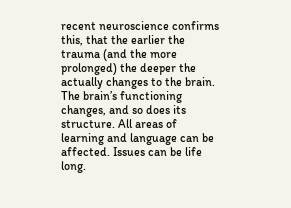recent neuroscience confirms this, that the earlier the trauma (and the more prolonged) the deeper the actually changes to the brain. The brain’s functioning changes, and so does its structure. All areas of learning and language can be affected. Issues can be life long.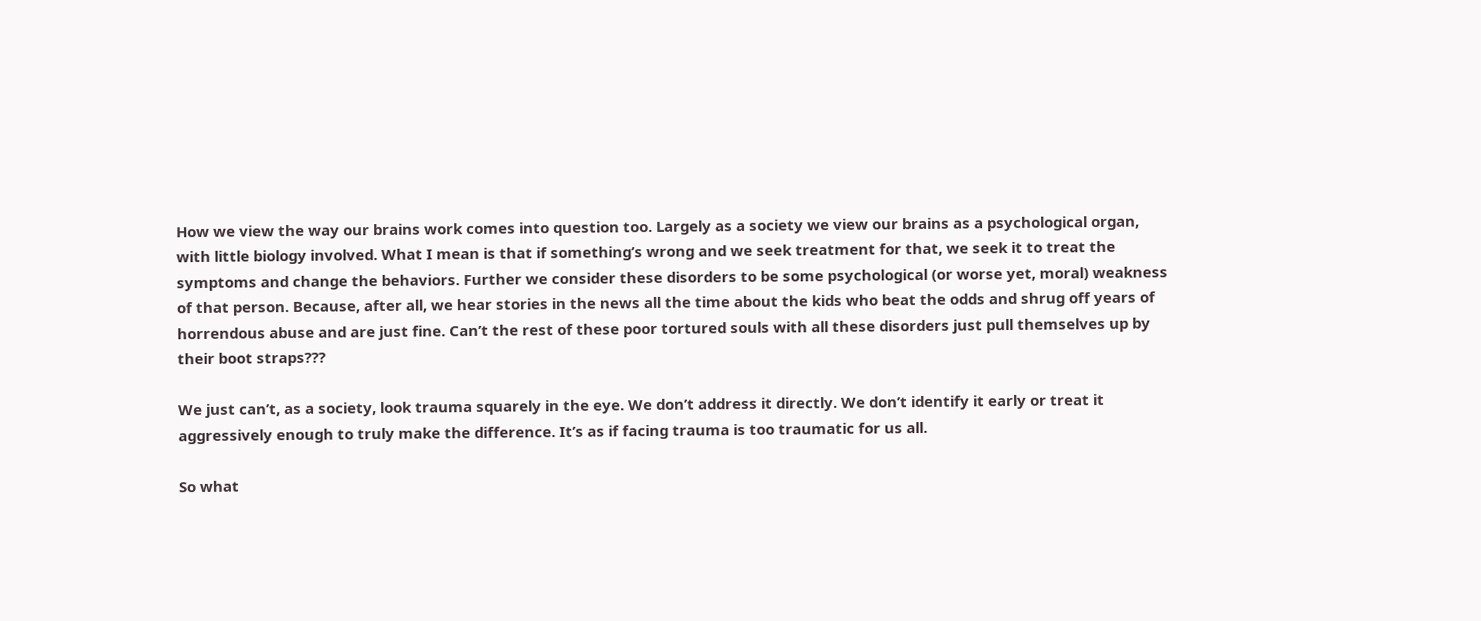How we view the way our brains work comes into question too. Largely as a society we view our brains as a psychological organ, with little biology involved. What I mean is that if something’s wrong and we seek treatment for that, we seek it to treat the symptoms and change the behaviors. Further we consider these disorders to be some psychological (or worse yet, moral) weakness of that person. Because, after all, we hear stories in the news all the time about the kids who beat the odds and shrug off years of horrendous abuse and are just fine. Can’t the rest of these poor tortured souls with all these disorders just pull themselves up by their boot straps???

We just can’t, as a society, look trauma squarely in the eye. We don’t address it directly. We don’t identify it early or treat it aggressively enough to truly make the difference. It’s as if facing trauma is too traumatic for us all.

So what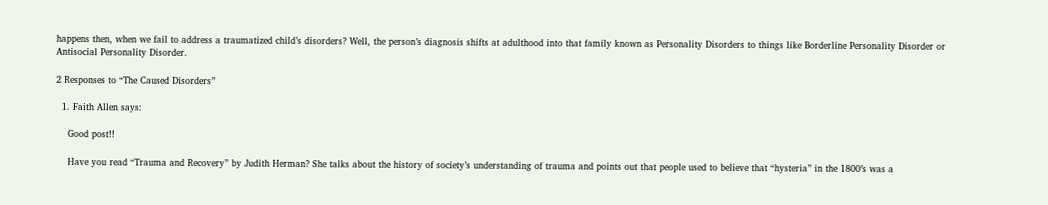happens then, when we fail to address a traumatized child’s disorders? Well, the person’s diagnosis shifts at adulthood into that family known as Personality Disorders to things like Borderline Personality Disorder or Antisocial Personality Disorder.

2 Responses to “The Caused Disorders”

  1. Faith Allen says:

    Good post!!

    Have you read “Trauma and Recovery” by Judith Herman? She talks about the history of society’s understanding of trauma and points out that people used to believe that “hysteria” in the 1800′s was a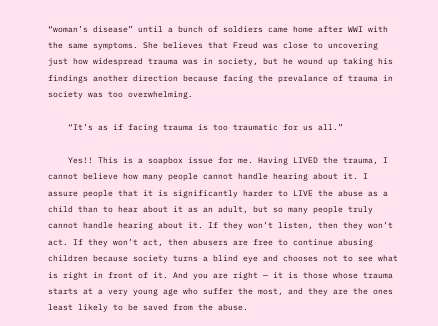“woman’s disease” until a bunch of soldiers came home after WWI with the same symptoms. She believes that Freud was close to uncovering just how widespread trauma was in society, but he wound up taking his findings another direction because facing the prevalance of trauma in society was too overwhelming.

    “It’s as if facing trauma is too traumatic for us all.”

    Yes!! This is a soapbox issue for me. Having LIVED the trauma, I cannot believe how many people cannot handle hearing about it. I assure people that it is significantly harder to LIVE the abuse as a child than to hear about it as an adult, but so many people truly cannot handle hearing about it. If they won’t listen, then they won’t act. If they won’t act, then abusers are free to continue abusing children because society turns a blind eye and chooses not to see what is right in front of it. And you are right — it is those whose trauma starts at a very young age who suffer the most, and they are the ones least likely to be saved from the abuse.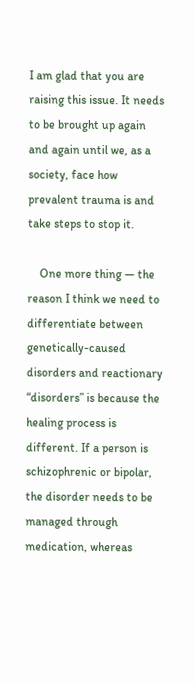I am glad that you are raising this issue. It needs to be brought up again and again until we, as a society, face how prevalent trauma is and take steps to stop it.

    One more thing — the reason I think we need to differentiate between genetically-caused disorders and reactionary “disorders” is because the healing process is different. If a person is schizophrenic or bipolar, the disorder needs to be managed through medication, whereas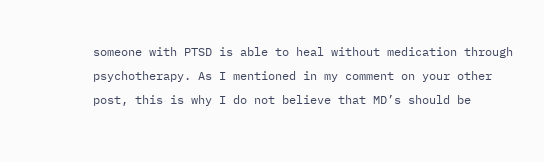someone with PTSD is able to heal without medication through psychotherapy. As I mentioned in my comment on your other post, this is why I do not believe that MD’s should be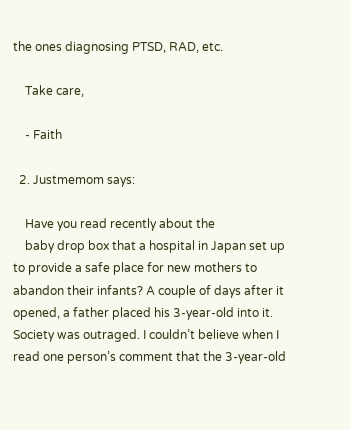the ones diagnosing PTSD, RAD, etc.

    Take care,

    - Faith

  2. Justmemom says:

    Have you read recently about the
    baby drop box that a hospital in Japan set up to provide a safe place for new mothers to abandon their infants? A couple of days after it opened, a father placed his 3-year-old into it. Society was outraged. I couldn’t believe when I read one person’s comment that the 3-year-old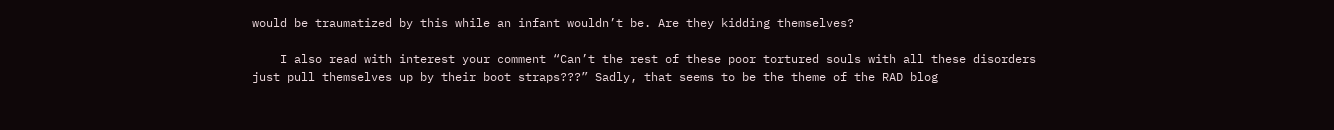would be traumatized by this while an infant wouldn’t be. Are they kidding themselves?

    I also read with interest your comment “Can’t the rest of these poor tortured souls with all these disorders just pull themselves up by their boot straps???” Sadly, that seems to be the theme of the RAD blog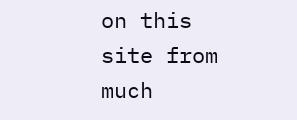on this site from much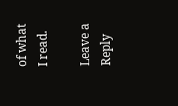of what I read.

Leave a Reply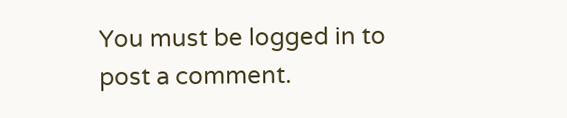You must be logged in to post a comment.